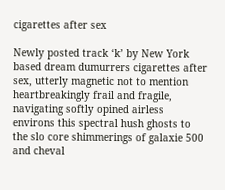cigarettes after sex

Newly posted track ‘k’ by New York based dream dumurrers cigarettes after sex, utterly magnetic not to mention heartbreakingly frail and fragile, navigating softly opined airless environs this spectral hush ghosts to the slo core shimmerings of galaxie 500 and cheval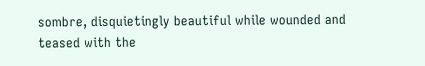sombre, disquietingly beautiful while wounded and teased with the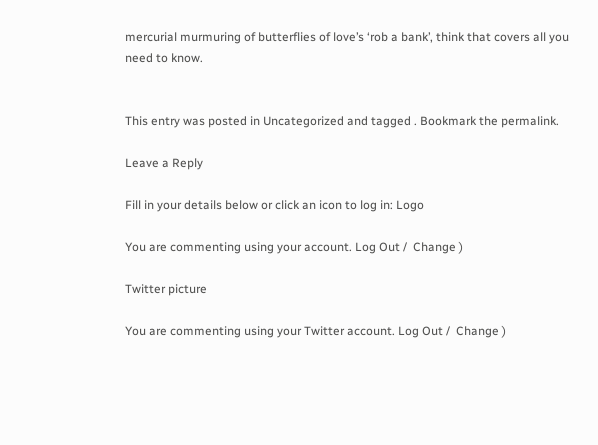mercurial murmuring of butterflies of love’s ‘rob a bank’, think that covers all you need to know.


This entry was posted in Uncategorized and tagged . Bookmark the permalink.

Leave a Reply

Fill in your details below or click an icon to log in: Logo

You are commenting using your account. Log Out /  Change )

Twitter picture

You are commenting using your Twitter account. Log Out /  Change )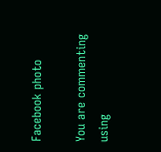Facebook photo

You are commenting using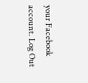your Facebook account. Log Out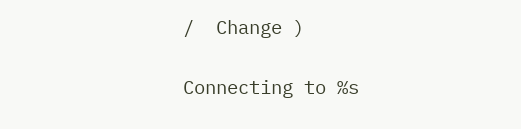/  Change )

Connecting to %s